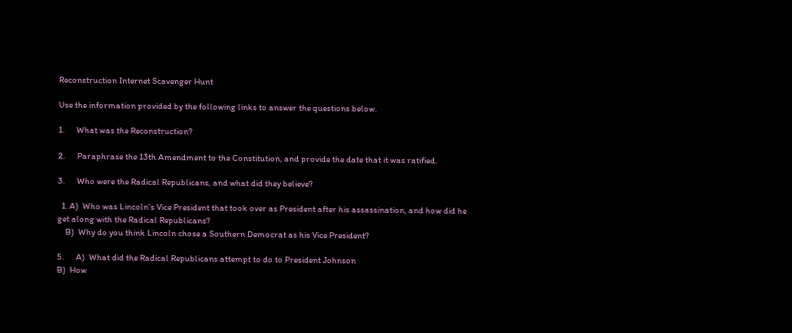Reconstruction Internet Scavenger Hunt

Use the information provided by the following links to answer the questions below.

1.      What was the Reconstruction?

2.      Paraphrase the 13th Amendment to the Constitution, and provide the date that it was ratified.

3.      Who were the Radical Republicans, and what did they believe?

  1. A)  Who was Lincoln's Vice President that took over as President after his assassination, and how did he get along with the Radical Republicans?
    B)  Why do you think Lincoln chose a Southern Democrat as his Vice President?

5.      A)  What did the Radical Republicans attempt to do to President Johnson
B)  How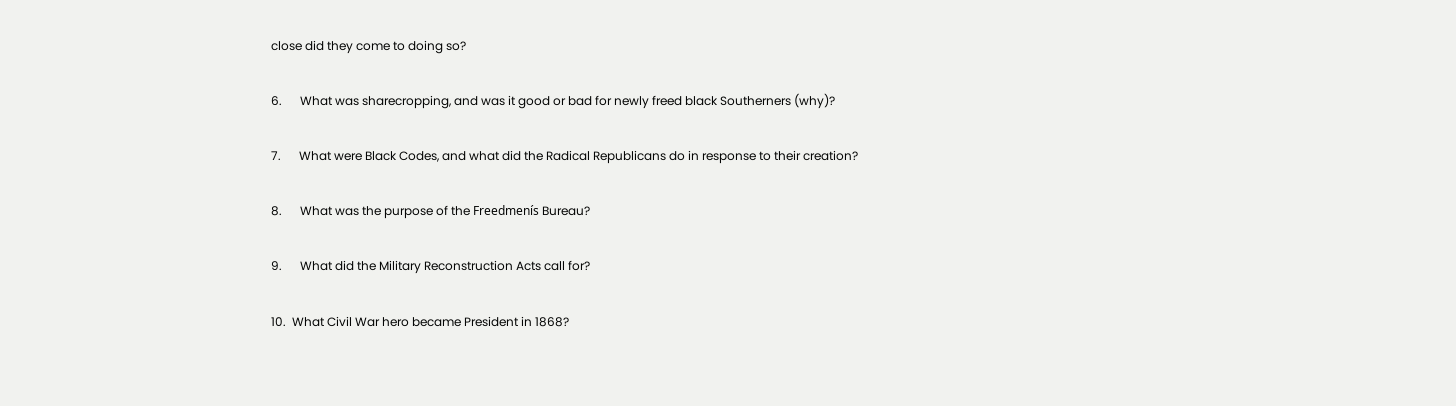close did they come to doing so?

6.      What was sharecropping, and was it good or bad for newly freed black Southerners (why)?

7.      What were Black Codes, and what did the Radical Republicans do in response to their creation?

8.      What was the purpose of the Freedmenís Bureau?

9.      What did the Military Reconstruction Acts call for?

10.  What Civil War hero became President in 1868?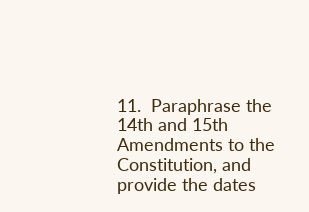11.  Paraphrase the 14th and 15th Amendments to the Constitution, and provide the dates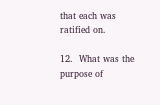that each was ratified on.

12.  What was the purpose of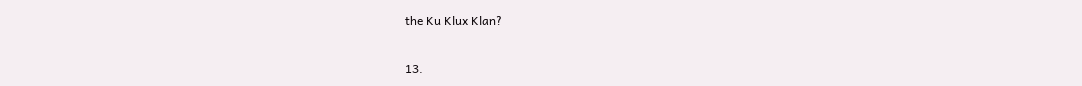the Ku Klux Klan?

13.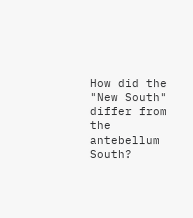How did the "New South" differ from the antebellum South?